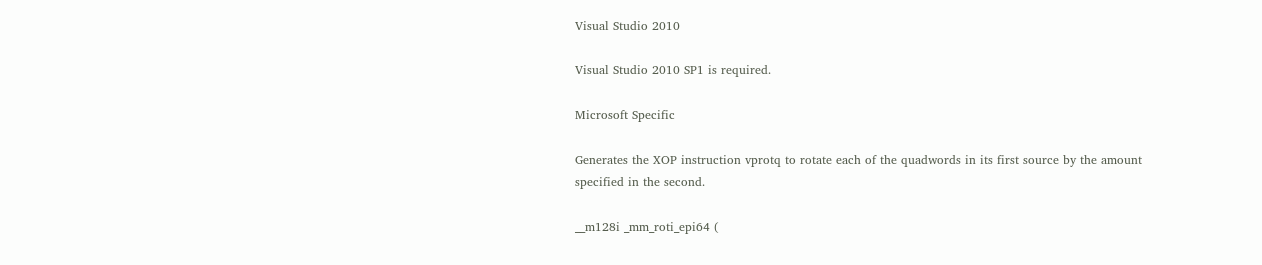Visual Studio 2010

Visual Studio 2010 SP1 is required.

Microsoft Specific

Generates the XOP instruction vprotq to rotate each of the quadwords in its first source by the amount specified in the second.

__m128i _mm_roti_epi64 (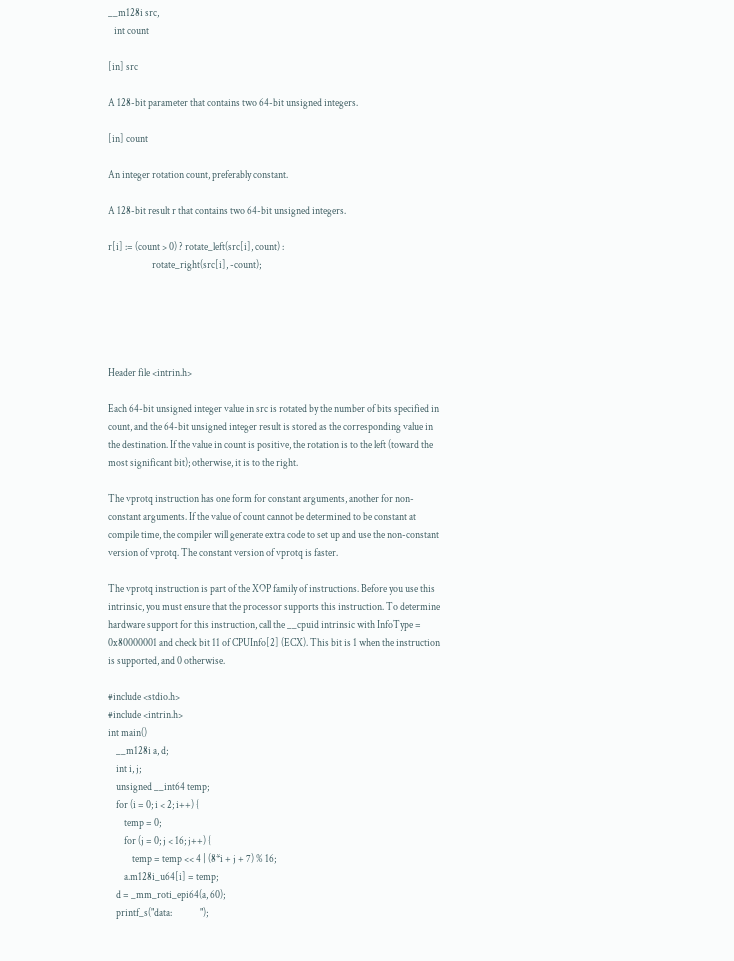__m128i src,
   int count

[in] src

A 128-bit parameter that contains two 64-bit unsigned integers.

[in] count

An integer rotation count, preferably constant.

A 128-bit result r that contains two 64-bit unsigned integers.

r[i] := (count > 0) ? rotate_left(src[i], count) :
                      rotate_right(src[i], -count);





Header file <intrin.h>

Each 64-bit unsigned integer value in src is rotated by the number of bits specified in count, and the 64-bit unsigned integer result is stored as the corresponding value in the destination. If the value in count is positive, the rotation is to the left (toward the most significant bit); otherwise, it is to the right.

The vprotq instruction has one form for constant arguments, another for non-constant arguments. If the value of count cannot be determined to be constant at compile time, the compiler will generate extra code to set up and use the non-constant version of vprotq. The constant version of vprotq is faster.

The vprotq instruction is part of the XOP family of instructions. Before you use this intrinsic, you must ensure that the processor supports this instruction. To determine hardware support for this instruction, call the __cpuid intrinsic with InfoType = 0x80000001 and check bit 11 of CPUInfo[2] (ECX). This bit is 1 when the instruction is supported, and 0 otherwise.

#include <stdio.h>
#include <intrin.h>
int main()
    __m128i a, d;
    int i, j;
    unsigned __int64 temp;
    for (i = 0; i < 2; i++) {
        temp = 0;
        for (j = 0; j < 16; j++) {
            temp = temp << 4 | (8*i + j + 7) % 16;
        a.m128i_u64[i] = temp;
    d = _mm_roti_epi64(a, 60);
    printf_s("data:              ");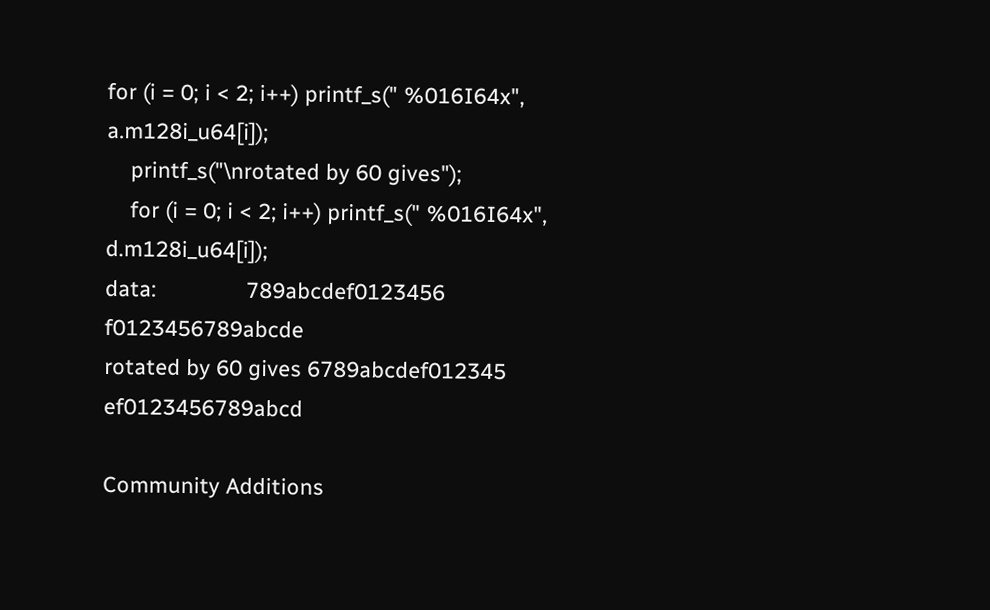for (i = 0; i < 2; i++) printf_s(" %016I64x", a.m128i_u64[i]);
    printf_s("\nrotated by 60 gives");
    for (i = 0; i < 2; i++) printf_s(" %016I64x", d.m128i_u64[i]);
data:               789abcdef0123456 f0123456789abcde
rotated by 60 gives 6789abcdef012345 ef0123456789abcd

Community Additions